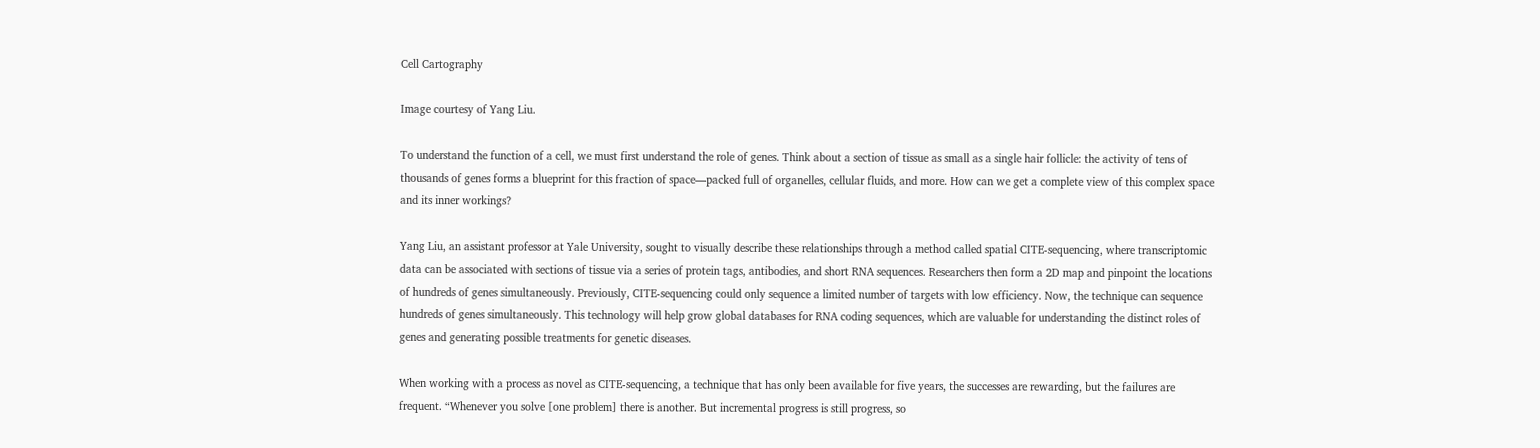Cell Cartography

Image courtesy of Yang Liu.

To understand the function of a cell, we must first understand the role of genes. Think about a section of tissue as small as a single hair follicle: the activity of tens of thousands of genes forms a blueprint for this fraction of space—packed full of organelles, cellular fluids, and more. How can we get a complete view of this complex space and its inner workings?

Yang Liu, an assistant professor at Yale University, sought to visually describe these relationships through a method called spatial CITE-sequencing, where transcriptomic data can be associated with sections of tissue via a series of protein tags, antibodies, and short RNA sequences. Researchers then form a 2D map and pinpoint the locations of hundreds of genes simultaneously. Previously, CITE-sequencing could only sequence a limited number of targets with low efficiency. Now, the technique can sequence hundreds of genes simultaneously. This technology will help grow global databases for RNA coding sequences, which are valuable for understanding the distinct roles of genes and generating possible treatments for genetic diseases.

When working with a process as novel as CITE-sequencing, a technique that has only been available for five years, the successes are rewarding, but the failures are frequent. “Whenever you solve [one problem] there is another. But incremental progress is still progress, so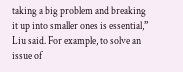taking a big problem and breaking it up into smaller ones is essential,” Liu said. For example, to solve an issue of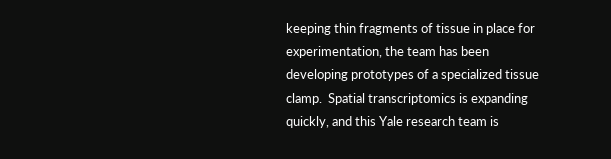keeping thin fragments of tissue in place for experimentation, the team has been developing prototypes of a specialized tissue clamp.  Spatial transcriptomics is expanding quickly, and this Yale research team is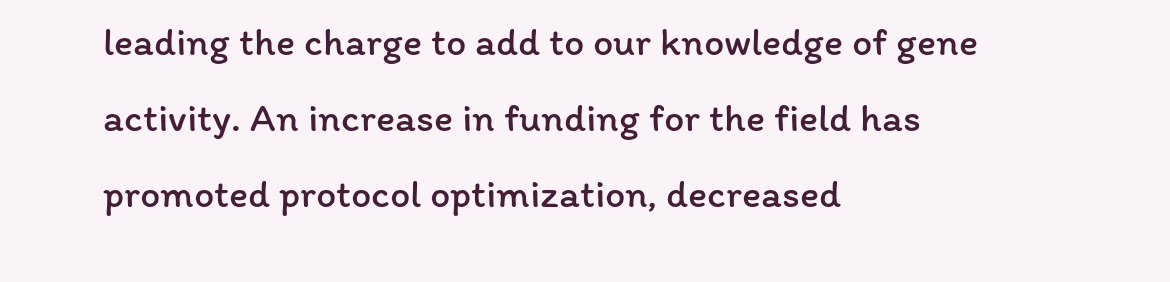leading the charge to add to our knowledge of gene activity. An increase in funding for the field has promoted protocol optimization, decreased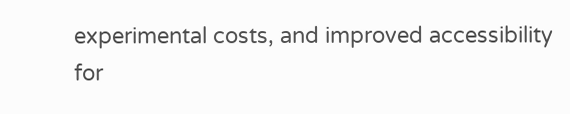experimental costs, and improved accessibility for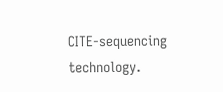CITE-sequencing technology.